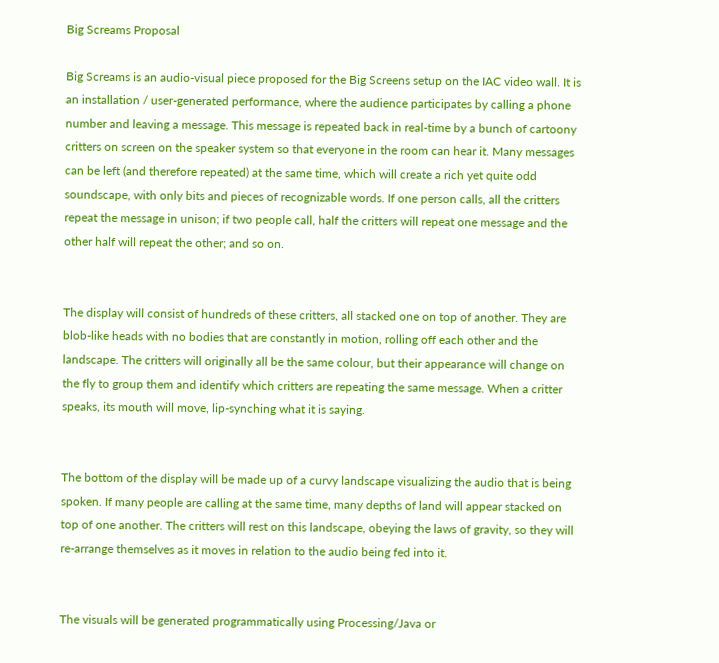Big Screams Proposal

Big Screams is an audio-visual piece proposed for the Big Screens setup on the IAC video wall. It is an installation / user-generated performance, where the audience participates by calling a phone number and leaving a message. This message is repeated back in real-time by a bunch of cartoony critters on screen on the speaker system so that everyone in the room can hear it. Many messages can be left (and therefore repeated) at the same time, which will create a rich yet quite odd soundscape, with only bits and pieces of recognizable words. If one person calls, all the critters repeat the message in unison; if two people call, half the critters will repeat one message and the other half will repeat the other; and so on.


The display will consist of hundreds of these critters, all stacked one on top of another. They are blob-like heads with no bodies that are constantly in motion, rolling off each other and the landscape. The critters will originally all be the same colour, but their appearance will change on the fly to group them and identify which critters are repeating the same message. When a critter speaks, its mouth will move, lip-synching what it is saying.


The bottom of the display will be made up of a curvy landscape visualizing the audio that is being spoken. If many people are calling at the same time, many depths of land will appear stacked on top of one another. The critters will rest on this landscape, obeying the laws of gravity, so they will re-arrange themselves as it moves in relation to the audio being fed into it.


The visuals will be generated programmatically using Processing/Java or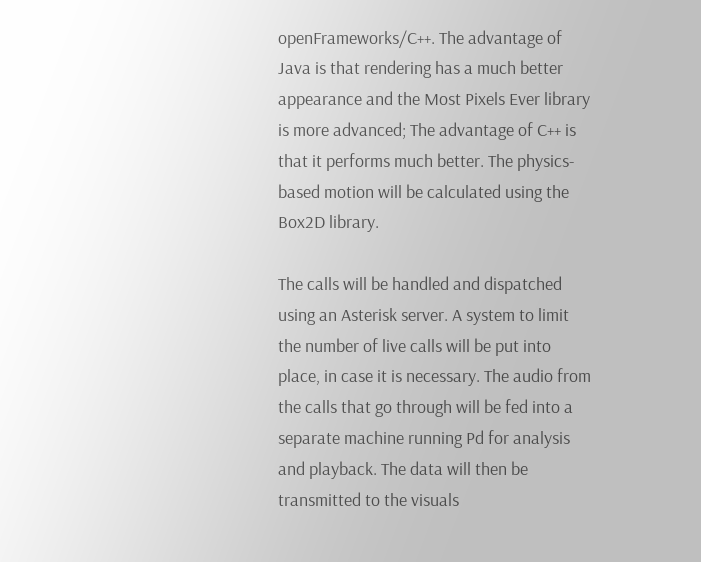openFrameworks/C++. The advantage of Java is that rendering has a much better appearance and the Most Pixels Ever library is more advanced; The advantage of C++ is that it performs much better. The physics-based motion will be calculated using the Box2D library.

The calls will be handled and dispatched using an Asterisk server. A system to limit the number of live calls will be put into place, in case it is necessary. The audio from the calls that go through will be fed into a separate machine running Pd for analysis and playback. The data will then be transmitted to the visuals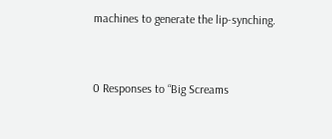machines to generate the lip-synching.


0 Responses to “Big Screams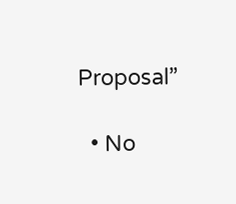Proposal”

  • No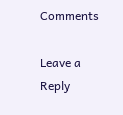Comments

Leave a Reply